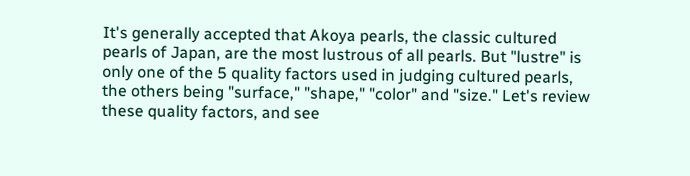It's generally accepted that Akoya pearls, the classic cultured pearls of Japan, are the most lustrous of all pearls. But "lustre" is only one of the 5 quality factors used in judging cultured pearls, the others being "surface," "shape," "color" and "size." Let's review these quality factors, and see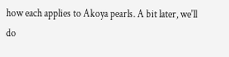how each applies to Akoya pearls. A bit later, we'll do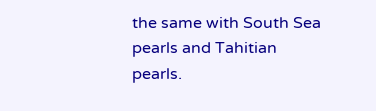the same with South Sea pearls and Tahitian pearls.